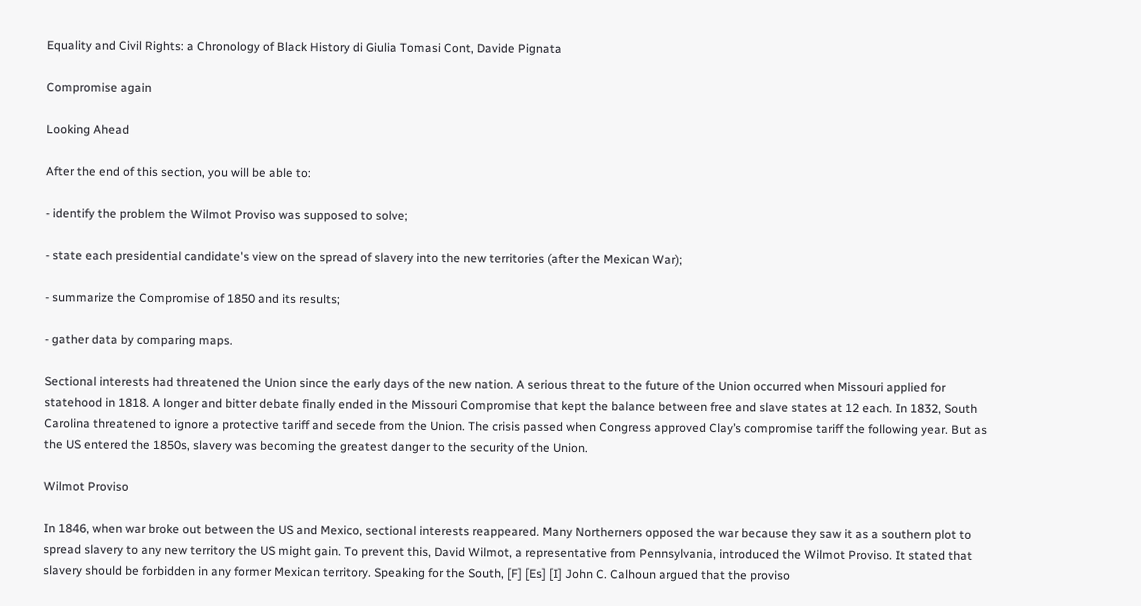Equality and Civil Rights: a Chronology of Black History di Giulia Tomasi Cont, Davide Pignata

Compromise again

Looking Ahead

After the end of this section, you will be able to:

- identify the problem the Wilmot Proviso was supposed to solve;

- state each presidential candidate's view on the spread of slavery into the new territories (after the Mexican War);

- summarize the Compromise of 1850 and its results;

- gather data by comparing maps.

Sectional interests had threatened the Union since the early days of the new nation. A serious threat to the future of the Union occurred when Missouri applied for statehood in 1818. A longer and bitter debate finally ended in the Missouri Compromise that kept the balance between free and slave states at 12 each. In 1832, South Carolina threatened to ignore a protective tariff and secede from the Union. The crisis passed when Congress approved Clay’s compromise tariff the following year. But as the US entered the 1850s, slavery was becoming the greatest danger to the security of the Union.

Wilmot Proviso

In 1846, when war broke out between the US and Mexico, sectional interests reappeared. Many Northerners opposed the war because they saw it as a southern plot to spread slavery to any new territory the US might gain. To prevent this, David Wilmot, a representative from Pennsylvania, introduced the Wilmot Proviso. It stated that slavery should be forbidden in any former Mexican territory. Speaking for the South, [F] [Es] [I] John C. Calhoun argued that the proviso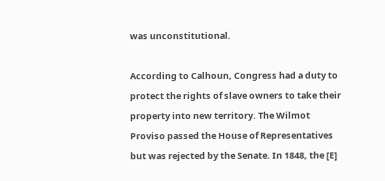was unconstitutional.

According to Calhoun, Congress had a duty to protect the rights of slave owners to take their property into new territory. The Wilmot Proviso passed the House of Representatives but was rejected by the Senate. In 1848, the [E]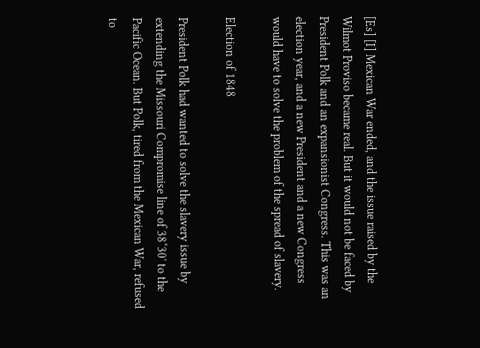[Es] [I] Mexican War ended, and the issue raised by the Wilmot Proviso became real. But it would not be faced by President Polk and an expansionist Congress. This was an election year, and a new President and a new Congress would have to solve the problem of the spread of slavery.

Election of 1848

President Polk had wanted to solve the slavery issue by extending the Missouri Compromise line of 38˚30' to the Pacific Ocean. But Polk, tired from the Mexican War, refused to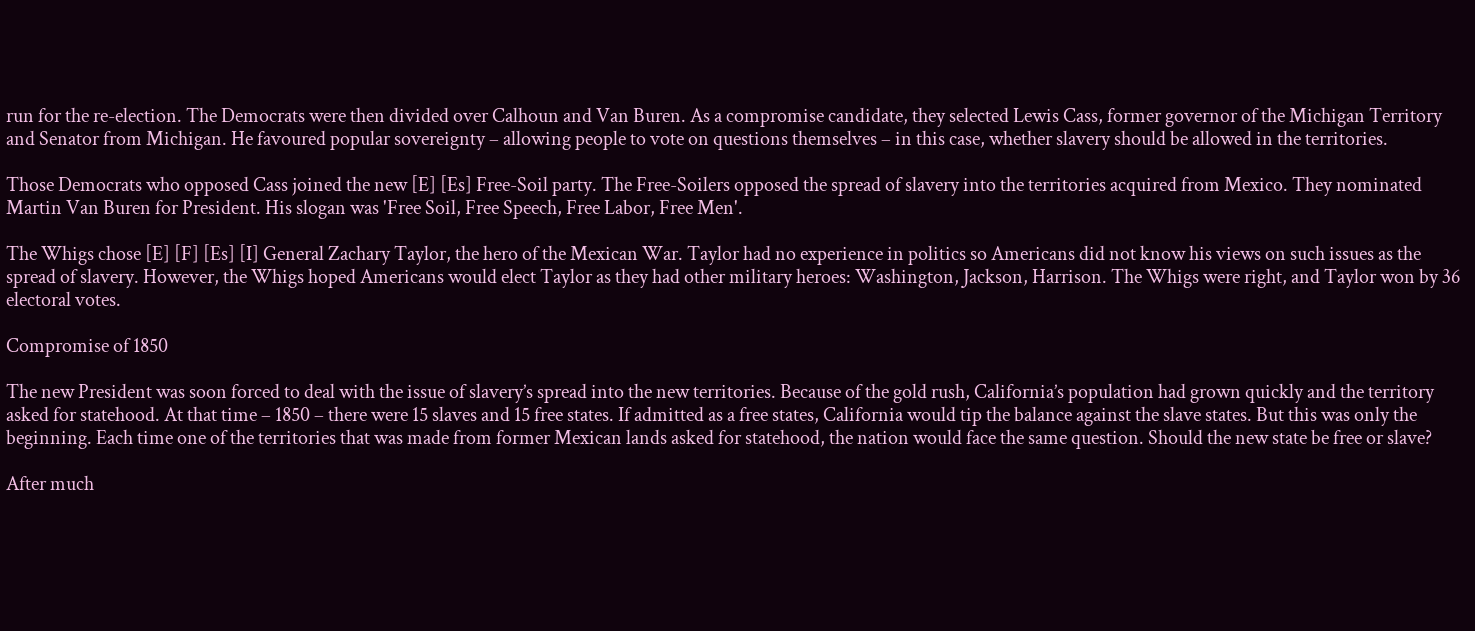run for the re-election. The Democrats were then divided over Calhoun and Van Buren. As a compromise candidate, they selected Lewis Cass, former governor of the Michigan Territory and Senator from Michigan. He favoured popular sovereignty – allowing people to vote on questions themselves – in this case, whether slavery should be allowed in the territories.

Those Democrats who opposed Cass joined the new [E] [Es] Free-Soil party. The Free-Soilers opposed the spread of slavery into the territories acquired from Mexico. They nominated Martin Van Buren for President. His slogan was 'Free Soil, Free Speech, Free Labor, Free Men'.

The Whigs chose [E] [F] [Es] [I] General Zachary Taylor, the hero of the Mexican War. Taylor had no experience in politics so Americans did not know his views on such issues as the spread of slavery. However, the Whigs hoped Americans would elect Taylor as they had other military heroes: Washington, Jackson, Harrison. The Whigs were right, and Taylor won by 36 electoral votes.

Compromise of 1850

The new President was soon forced to deal with the issue of slavery’s spread into the new territories. Because of the gold rush, California’s population had grown quickly and the territory asked for statehood. At that time – 1850 – there were 15 slaves and 15 free states. If admitted as a free states, California would tip the balance against the slave states. But this was only the beginning. Each time one of the territories that was made from former Mexican lands asked for statehood, the nation would face the same question. Should the new state be free or slave?

After much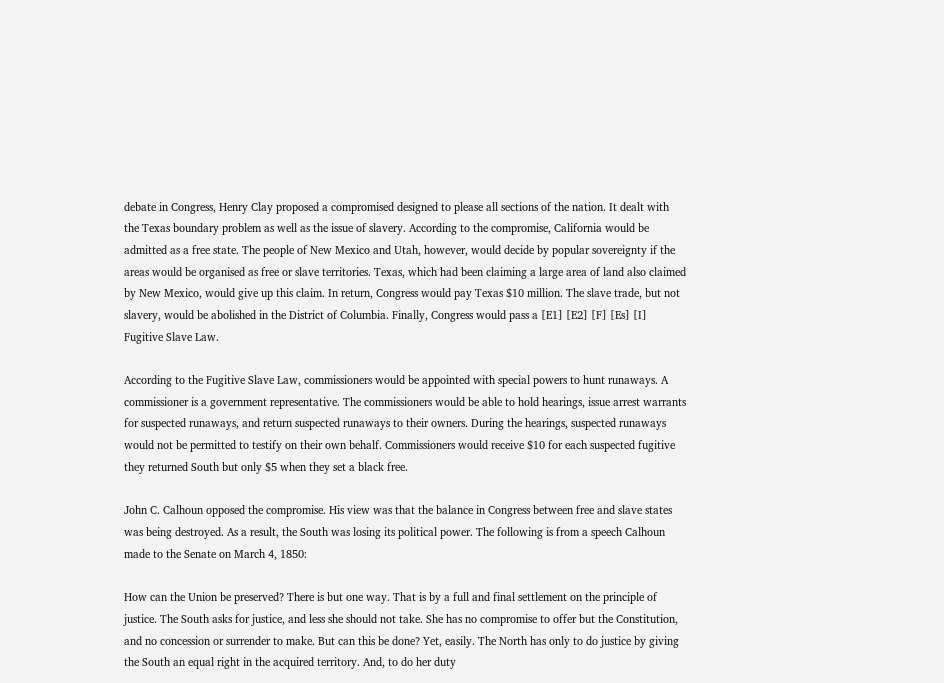debate in Congress, Henry Clay proposed a compromised designed to please all sections of the nation. It dealt with the Texas boundary problem as well as the issue of slavery. According to the compromise, California would be admitted as a free state. The people of New Mexico and Utah, however, would decide by popular sovereignty if the areas would be organised as free or slave territories. Texas, which had been claiming a large area of land also claimed by New Mexico, would give up this claim. In return, Congress would pay Texas $10 million. The slave trade, but not slavery, would be abolished in the District of Columbia. Finally, Congress would pass a [E1] [E2] [F] [Es] [I] Fugitive Slave Law.

According to the Fugitive Slave Law, commissioners would be appointed with special powers to hunt runaways. A commissioner is a government representative. The commissioners would be able to hold hearings, issue arrest warrants for suspected runaways, and return suspected runaways to their owners. During the hearings, suspected runaways would not be permitted to testify on their own behalf. Commissioners would receive $10 for each suspected fugitive they returned South but only $5 when they set a black free.

John C. Calhoun opposed the compromise. His view was that the balance in Congress between free and slave states was being destroyed. As a result, the South was losing its political power. The following is from a speech Calhoun made to the Senate on March 4, 1850:

How can the Union be preserved? There is but one way. That is by a full and final settlement on the principle of justice. The South asks for justice, and less she should not take. She has no compromise to offer but the Constitution, and no concession or surrender to make. But can this be done? Yet, easily. The North has only to do justice by giving the South an equal right in the acquired territory. And, to do her duty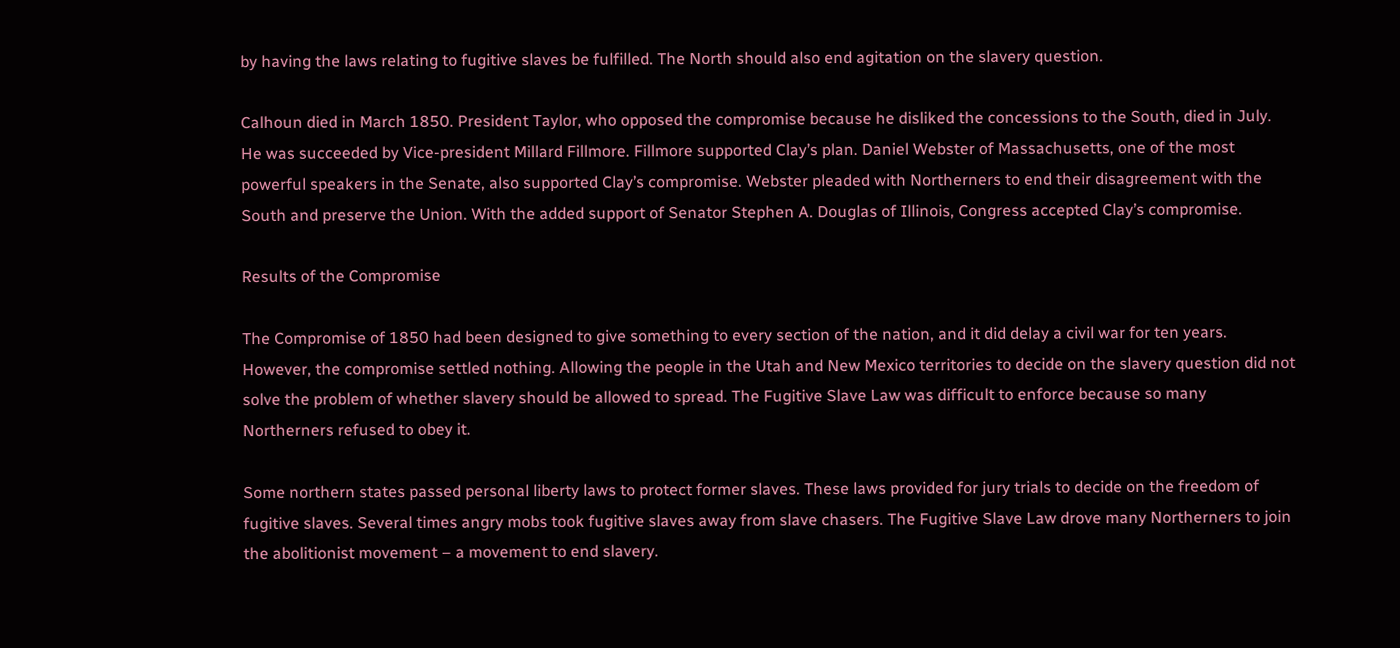by having the laws relating to fugitive slaves be fulfilled. The North should also end agitation on the slavery question.

Calhoun died in March 1850. President Taylor, who opposed the compromise because he disliked the concessions to the South, died in July. He was succeeded by Vice-president Millard Fillmore. Fillmore supported Clay’s plan. Daniel Webster of Massachusetts, one of the most powerful speakers in the Senate, also supported Clay’s compromise. Webster pleaded with Northerners to end their disagreement with the South and preserve the Union. With the added support of Senator Stephen A. Douglas of Illinois, Congress accepted Clay’s compromise.

Results of the Compromise

The Compromise of 1850 had been designed to give something to every section of the nation, and it did delay a civil war for ten years. However, the compromise settled nothing. Allowing the people in the Utah and New Mexico territories to decide on the slavery question did not solve the problem of whether slavery should be allowed to spread. The Fugitive Slave Law was difficult to enforce because so many Northerners refused to obey it.

Some northern states passed personal liberty laws to protect former slaves. These laws provided for jury trials to decide on the freedom of fugitive slaves. Several times angry mobs took fugitive slaves away from slave chasers. The Fugitive Slave Law drove many Northerners to join the abolitionist movement – a movement to end slavery.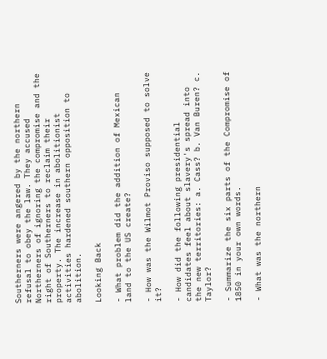Southerners were angered by the northern refusal to obey the law. They accused Northerners of ignoring the compromise and the right of Southerners to reclaim their property. The increase in abolitionist activities hardened southern opposition to abolition.

Looking Back

- What problem did the addition of Mexican land to the US create?

- How was the Wilmot Proviso supposed to solve it?

- How did the following presidential candidates feel about slavery's spread into the new territories: a. Cass? b. Van Buren? c. Taylor?

- Summarize the six parts of the Compromise of 1850 in your own words.

- What was the northern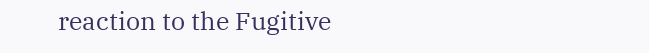reaction to the Fugitive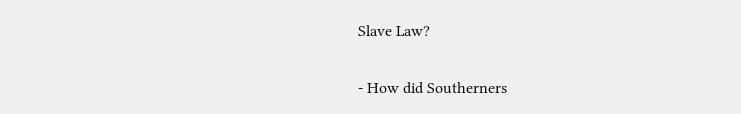Slave Law?

- How did Southerners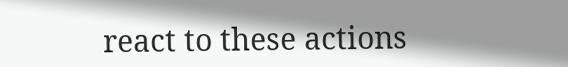react to these actions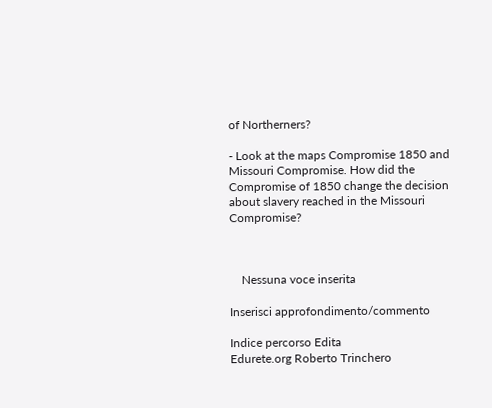of Northerners?

- Look at the maps Compromise 1850 and Missouri Compromise. How did the Compromise of 1850 change the decision about slavery reached in the Missouri Compromise?



    Nessuna voce inserita

Inserisci approfondimento/commento

Indice percorso Edita
Edurete.org Roberto Trinchero